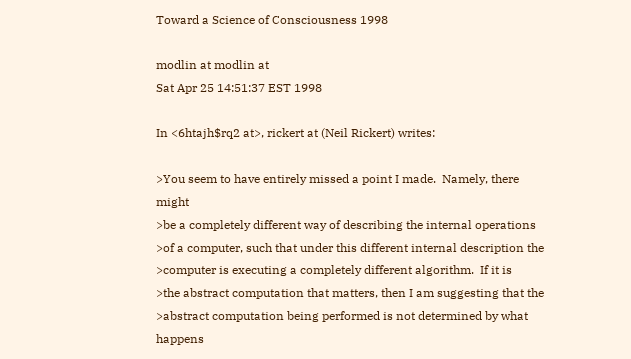Toward a Science of Consciousness 1998

modlin at modlin at
Sat Apr 25 14:51:37 EST 1998

In <6htajh$rq2 at>, rickert at (Neil Rickert) writes:

>You seem to have entirely missed a point I made.  Namely, there might
>be a completely different way of describing the internal operations
>of a computer, such that under this different internal description the
>computer is executing a completely different algorithm.  If it is
>the abstract computation that matters, then I am suggesting that the
>abstract computation being performed is not determined by what happens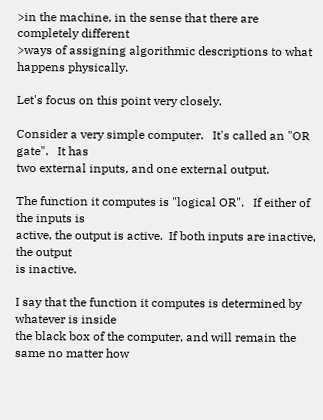>in the machine, in the sense that there are completely different
>ways of assigning algorithmic descriptions to what happens physically.

Let's focus on this point very closely.

Consider a very simple computer.   It's called an "OR gate".   It has
two external inputs, and one external output.

The function it computes is "logical OR".   If either of the inputs is
active, the output is active.  If both inputs are inactive, the output
is inactive.

I say that the function it computes is determined by whatever is inside
the black box of the computer, and will remain the same no matter how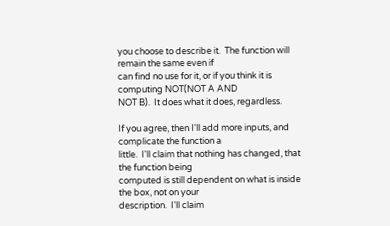you choose to describe it.  The function will remain the same even if
can find no use for it, or if you think it is computing NOT(NOT A AND
NOT B).  It does what it does, regardless.

If you agree, then I'll add more inputs, and complicate the function a
little.  I'll claim that nothing has changed, that the function being
computed is still dependent on what is inside the box, not on your
description.  I'll claim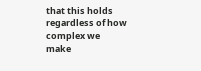that this holds regardless of how complex we
make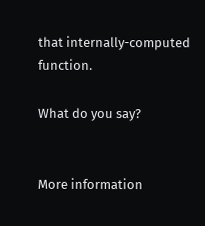that internally-computed function.

What do you say?


More information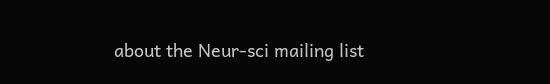about the Neur-sci mailing list